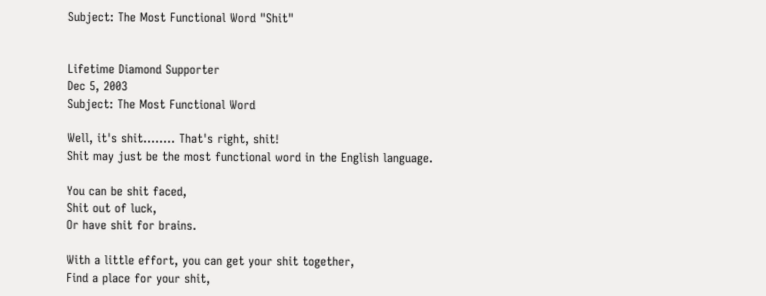Subject: The Most Functional Word "Shit"


Lifetime Diamond Supporter
Dec 5, 2003
Subject: The Most Functional Word

Well, it's shit........ That's right, shit!
Shit may just be the most functional word in the English language.

You can be shit faced,
Shit out of luck,
Or have shit for brains.

With a little effort, you can get your shit together,
Find a place for your shit,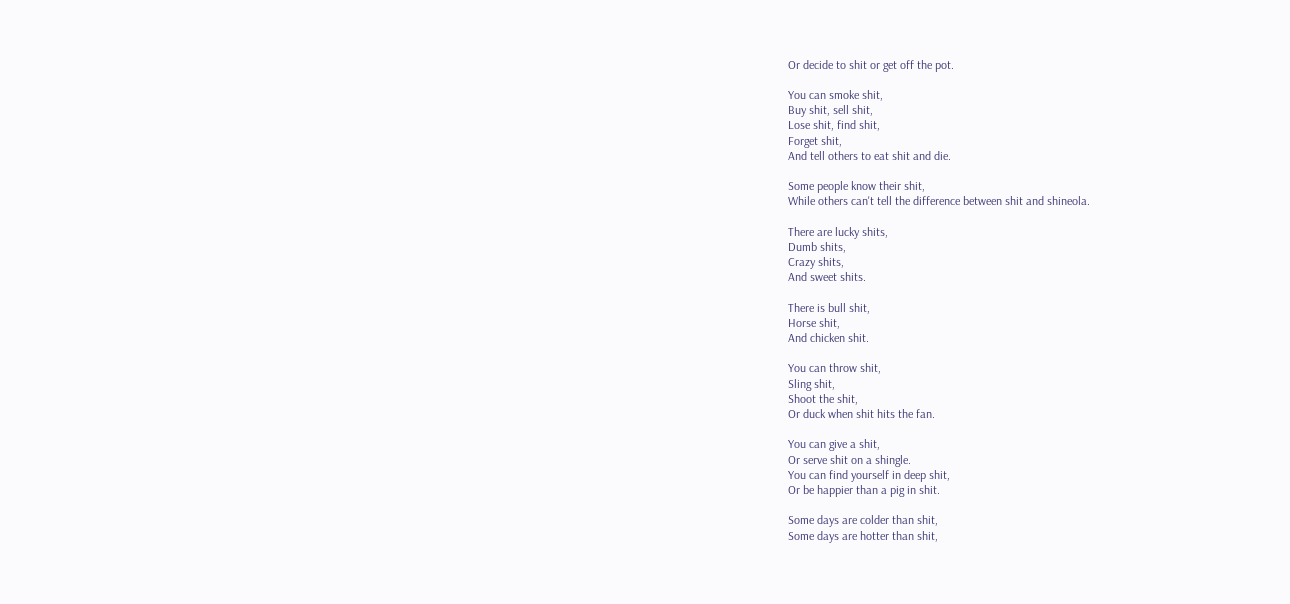Or decide to shit or get off the pot.

You can smoke shit,
Buy shit, sell shit,
Lose shit, find shit,
Forget shit,
And tell others to eat shit and die.

Some people know their shit,
While others can't tell the difference between shit and shineola.

There are lucky shits,
Dumb shits,
Crazy shits,
And sweet shits.

There is bull shit,
Horse shit,
And chicken shit.

You can throw shit,
Sling shit,
Shoot the shit,
Or duck when shit hits the fan.

You can give a shit,
Or serve shit on a shingle.
You can find yourself in deep shit,
Or be happier than a pig in shit.

Some days are colder than shit,
Some days are hotter than shit,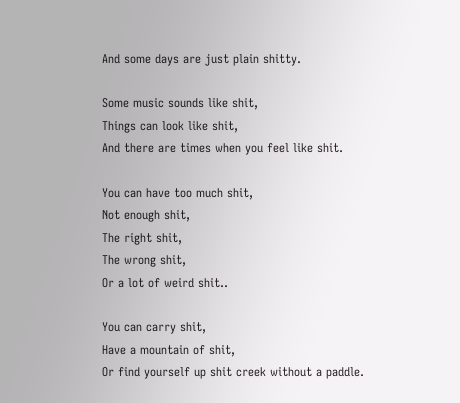And some days are just plain shitty.

Some music sounds like shit,
Things can look like shit,
And there are times when you feel like shit.

You can have too much shit,
Not enough shit,
The right shit,
The wrong shit,
Or a lot of weird shit..

You can carry shit,
Have a mountain of shit,
Or find yourself up shit creek without a paddle.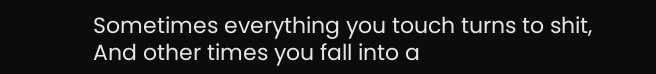Sometimes everything you touch turns to shit,
And other times you fall into a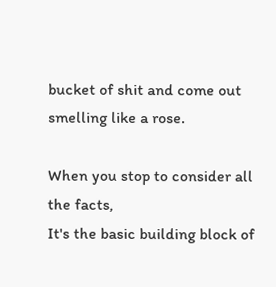bucket of shit and come out
smelling like a rose.

When you stop to consider all the facts,
It's the basic building block of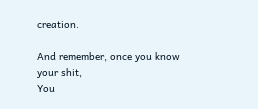creation.

And remember, once you know your shit,
You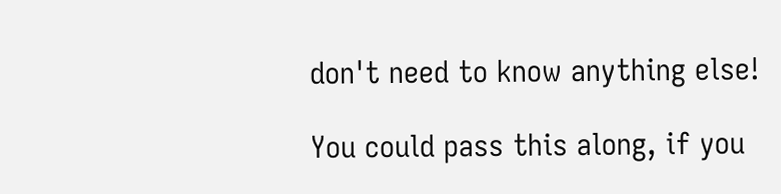don't need to know anything else!

You could pass this along, if you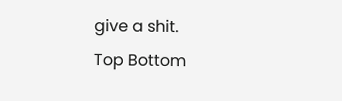give a shit.
Top Bottom